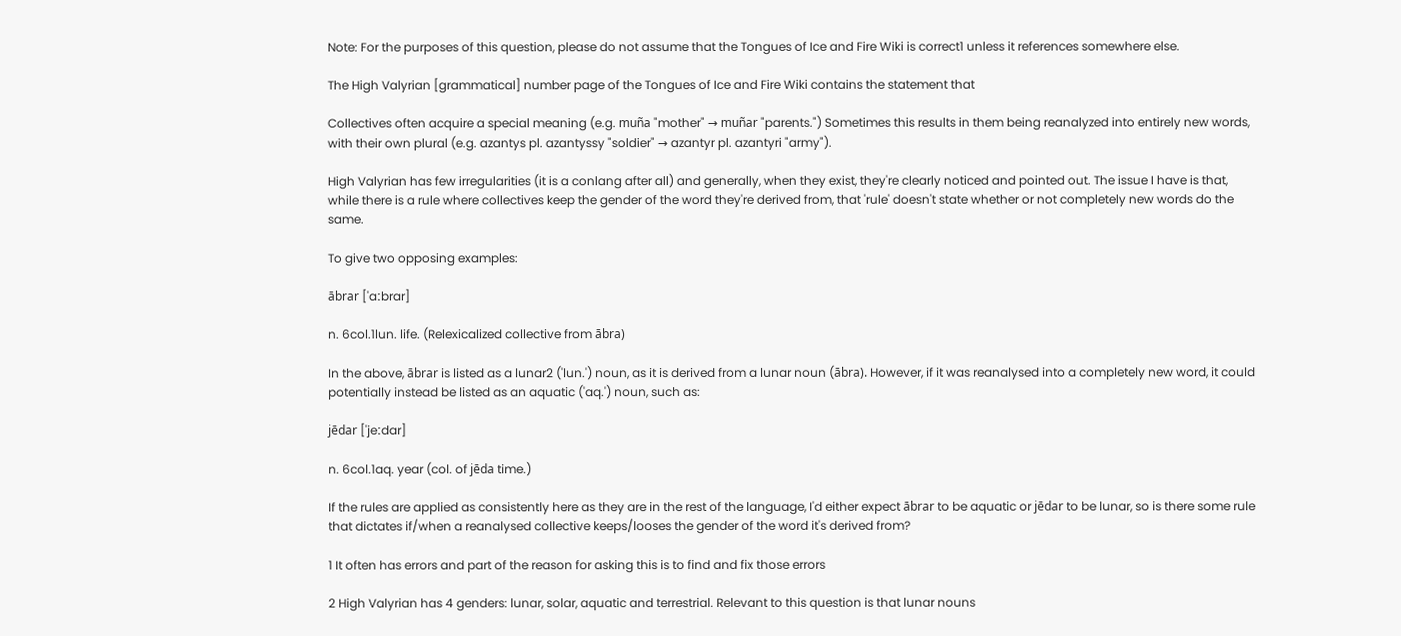Note: For the purposes of this question, please do not assume that the Tongues of Ice and Fire Wiki is correct1 unless it references somewhere else.

The High Valyrian [grammatical] number page of the Tongues of Ice and Fire Wiki contains the statement that

Collectives often acquire a special meaning (e.g. muña "mother" → muñar "parents.") Sometimes this results in them being reanalyzed into entirely new words, with their own plural (e.g. azantys pl. azantyssy "soldier" → azantyr pl. azantyri "army").

High Valyrian has few irregularities (it is a conlang after all) and generally, when they exist, they're clearly noticed and pointed out. The issue I have is that, while there is a rule where collectives keep the gender of the word they're derived from, that 'rule' doesn't state whether or not completely new words do the same.

To give two opposing examples:

ābrar ['aːbrar]

n. 6col.1lun. life. (Relexicalized collective from ābra)

In the above, ābrar is listed as a lunar2 ('lun.') noun, as it is derived from a lunar noun (ābra). However, if it was reanalysed into a completely new word, it could potentially instead be listed as an aquatic ('aq.') noun, such as:

jēdar ['jeːdar]

n. 6col.1aq. year (col. of jēda time.)

If the rules are applied as consistently here as they are in the rest of the language, I'd either expect ābrar to be aquatic or jēdar to be lunar, so is there some rule that dictates if/when a reanalysed collective keeps/looses the gender of the word it's derived from?

1 It often has errors and part of the reason for asking this is to find and fix those errors

2 High Valyrian has 4 genders: lunar, solar, aquatic and terrestrial. Relevant to this question is that lunar nouns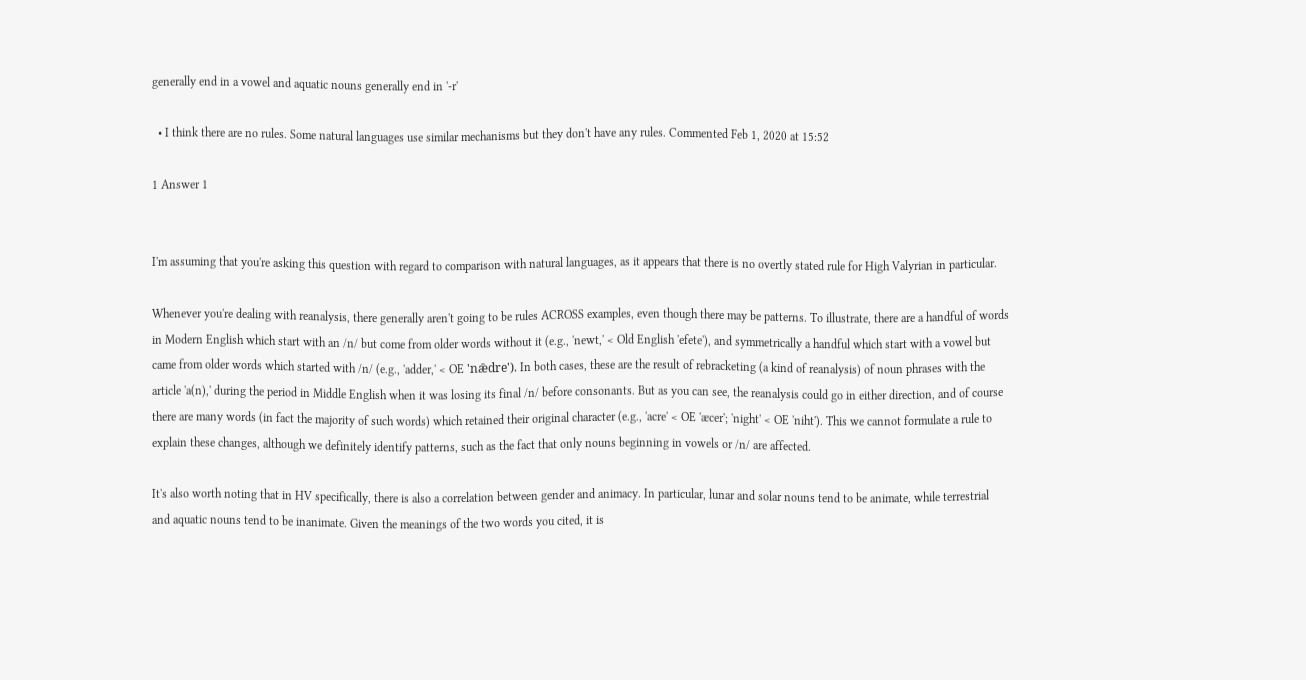generally end in a vowel and aquatic nouns generally end in '-r'

  • I think there are no rules. Some natural languages use similar mechanisms but they don't have any rules. Commented Feb 1, 2020 at 15:52

1 Answer 1


I'm assuming that you're asking this question with regard to comparison with natural languages, as it appears that there is no overtly stated rule for High Valyrian in particular.

Whenever you're dealing with reanalysis, there generally aren't going to be rules ACROSS examples, even though there may be patterns. To illustrate, there are a handful of words in Modern English which start with an /n/ but come from older words without it (e.g., 'newt,' < Old English 'efete'), and symmetrically a handful which start with a vowel but came from older words which started with /n/ (e.g., 'adder,' < OE 'nǣdre'). In both cases, these are the result of rebracketing (a kind of reanalysis) of noun phrases with the article 'a(n),' during the period in Middle English when it was losing its final /n/ before consonants. But as you can see, the reanalysis could go in either direction, and of course there are many words (in fact the majority of such words) which retained their original character (e.g., 'acre' < OE 'æcer'; 'night' < OE 'niht'). This we cannot formulate a rule to explain these changes, although we definitely identify patterns, such as the fact that only nouns beginning in vowels or /n/ are affected.

It's also worth noting that in HV specifically, there is also a correlation between gender and animacy. In particular, lunar and solar nouns tend to be animate, while terrestrial and aquatic nouns tend to be inanimate. Given the meanings of the two words you cited, it is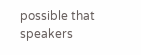possible that speakers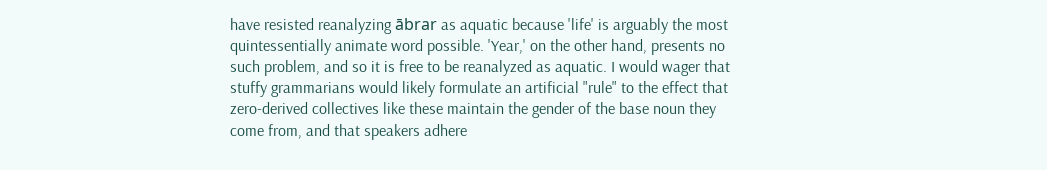have resisted reanalyzing ābrar as aquatic because 'life' is arguably the most quintessentially animate word possible. 'Year,' on the other hand, presents no such problem, and so it is free to be reanalyzed as aquatic. I would wager that stuffy grammarians would likely formulate an artificial "rule" to the effect that zero-derived collectives like these maintain the gender of the base noun they come from, and that speakers adhere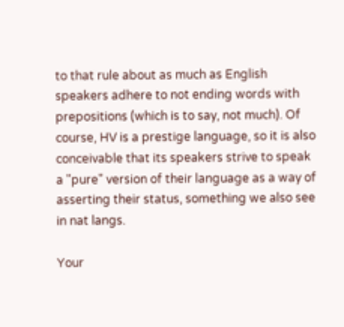to that rule about as much as English speakers adhere to not ending words with prepositions (which is to say, not much). Of course, HV is a prestige language, so it is also conceivable that its speakers strive to speak a "pure" version of their language as a way of asserting their status, something we also see in nat langs.

Your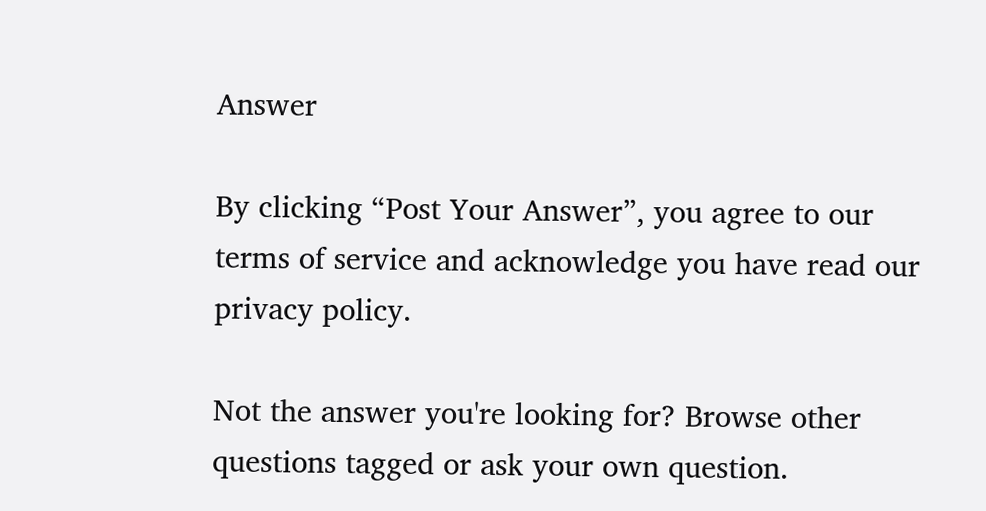Answer

By clicking “Post Your Answer”, you agree to our terms of service and acknowledge you have read our privacy policy.

Not the answer you're looking for? Browse other questions tagged or ask your own question.